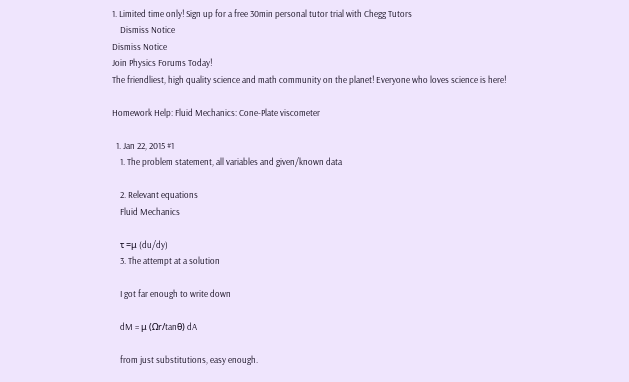1. Limited time only! Sign up for a free 30min personal tutor trial with Chegg Tutors
    Dismiss Notice
Dismiss Notice
Join Physics Forums Today!
The friendliest, high quality science and math community on the planet! Everyone who loves science is here!

Homework Help: Fluid Mechanics: Cone-Plate viscometer

  1. Jan 22, 2015 #1
    1. The problem statement, all variables and given/known data

    2. Relevant equations
    Fluid Mechanics

    τ =μ (du/dy)
    3. The attempt at a solution

    I got far enough to write down

    dM = μ (Ωr/tanθ) dA

    from just substitutions, easy enough.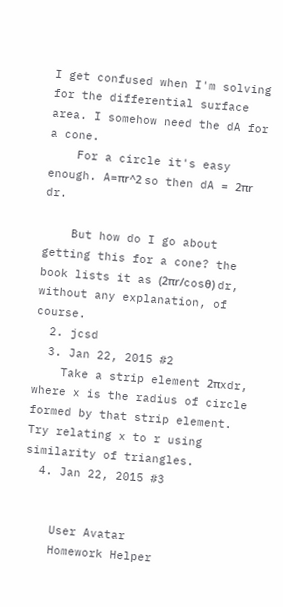I get confused when I'm solving for the differential surface area. I somehow need the dA for a cone.
    For a circle it's easy enough. A=πr^2 so then dA = 2πr dr.

    But how do I go about getting this for a cone? the book lists it as (2πr/cosθ) dr, without any explanation, of course.
  2. jcsd
  3. Jan 22, 2015 #2
    Take a strip element 2πxdr, where x is the radius of circle formed by that strip element. Try relating x to r using similarity of triangles.
  4. Jan 22, 2015 #3


    User Avatar
    Homework Helper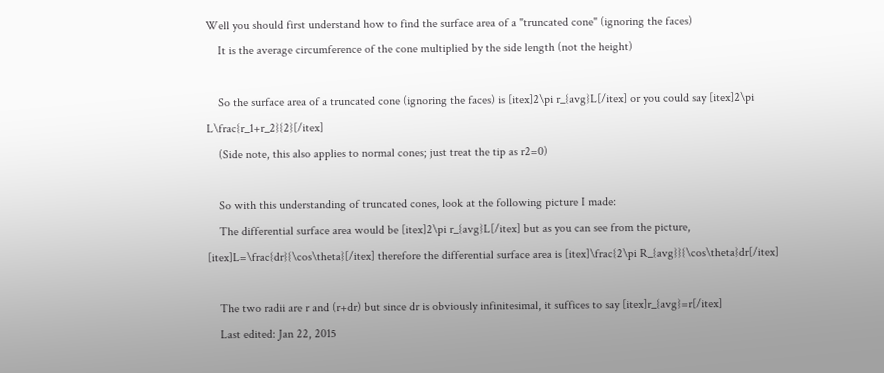Well you should first understand how to find the surface area of a "truncated cone" (ignoring the faces)
    It is the average circumference of the cone multiplied by the side length (not the height)

    So the surface area of a truncated cone (ignoring the faces) is [itex]2\pi r_{avg}L[/itex] or you could say [itex]2\pi L\frac{r_1+r_2}{2}[/itex]
    (Side note, this also applies to normal cones; just treat the tip as r2=0)

    So with this understanding of truncated cones, look at the following picture I made:
    The differential surface area would be [itex]2\pi r_{avg}L[/itex] but as you can see from the picture, [itex]L=\frac{dr}{\cos\theta}[/itex] therefore the differential surface area is [itex]\frac{2\pi R_{avg}}{\cos\theta}dr[/itex]

    The two radii are r and (r+dr) but since dr is obviously infinitesimal, it suffices to say [itex]r_{avg}=r[/itex]
    Last edited: Jan 22, 2015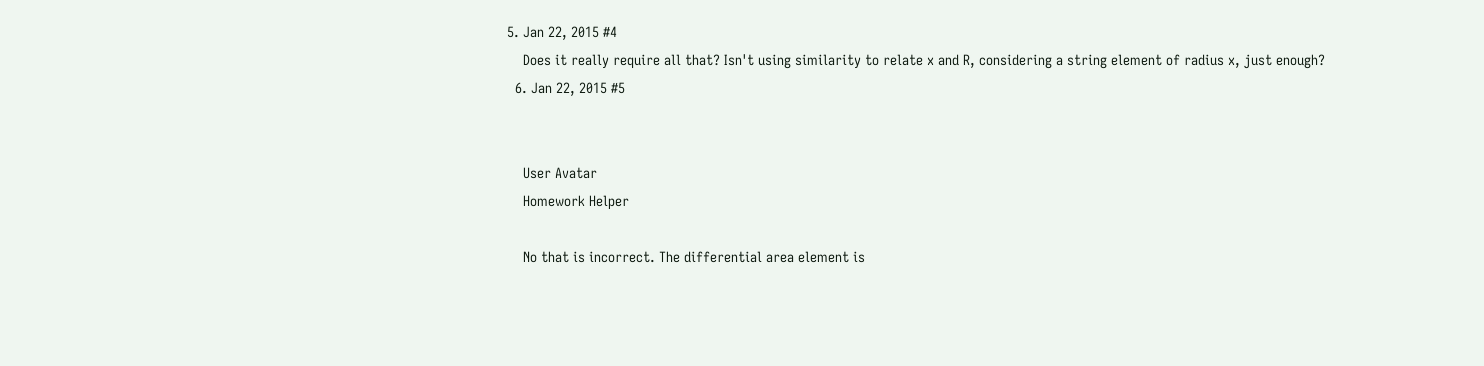5. Jan 22, 2015 #4
    Does it really require all that? Isn't using similarity to relate x and R, considering a string element of radius x, just enough?
  6. Jan 22, 2015 #5


    User Avatar
    Homework Helper

    No that is incorrect. The differential area element is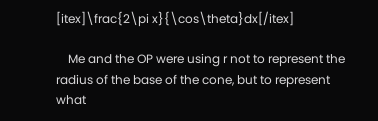[itex]\frac{2\pi x}{\cos\theta}dx[/itex]

    Me and the OP were using r not to represent the radius of the base of the cone, but to represent what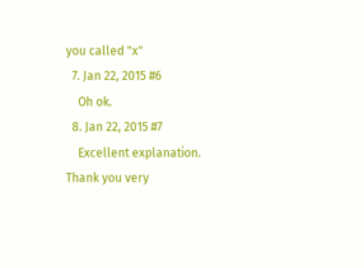you called "x"
  7. Jan 22, 2015 #6
    Oh ok.
  8. Jan 22, 2015 #7
    Excellent explanation. Thank you very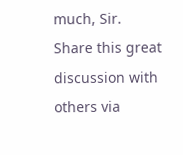much, Sir.
Share this great discussion with others via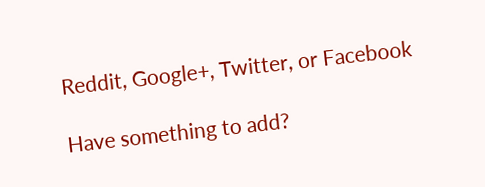Reddit, Google+, Twitter, or Facebook

Have something to add?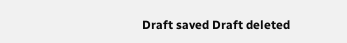Draft saved Draft deleted